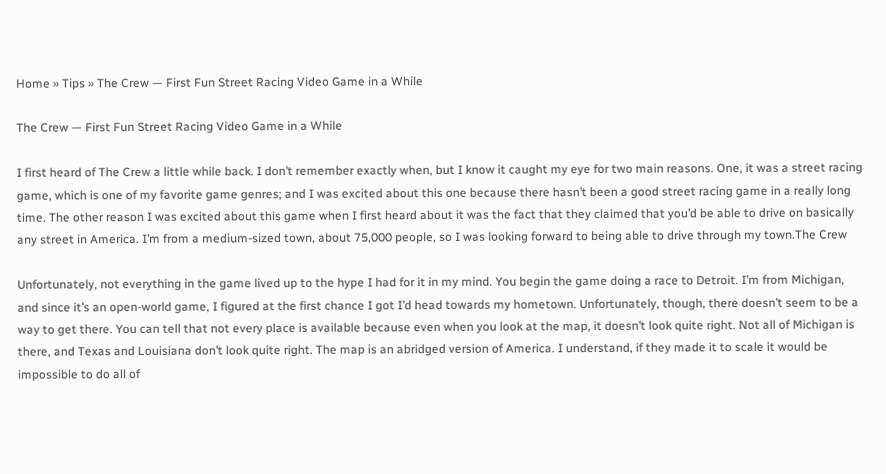Home » Tips » The Crew — First Fun Street Racing Video Game in a While

The Crew — First Fun Street Racing Video Game in a While

I first heard of The Crew a little while back. I don’t remember exactly when, but I know it caught my eye for two main reasons. One, it was a street racing game, which is one of my favorite game genres; and I was excited about this one because there hasn’t been a good street racing game in a really long time. The other reason I was excited about this game when I first heard about it was the fact that they claimed that you’d be able to drive on basically any street in America. I’m from a medium-sized town, about 75,000 people, so I was looking forward to being able to drive through my town.The Crew

Unfortunately, not everything in the game lived up to the hype I had for it in my mind. You begin the game doing a race to Detroit. I’m from Michigan, and since it’s an open-world game, I figured at the first chance I got I’d head towards my hometown. Unfortunately, though, there doesn’t seem to be a way to get there. You can tell that not every place is available because even when you look at the map, it doesn’t look quite right. Not all of Michigan is there, and Texas and Louisiana don’t look quite right. The map is an abridged version of America. I understand, if they made it to scale it would be impossible to do all of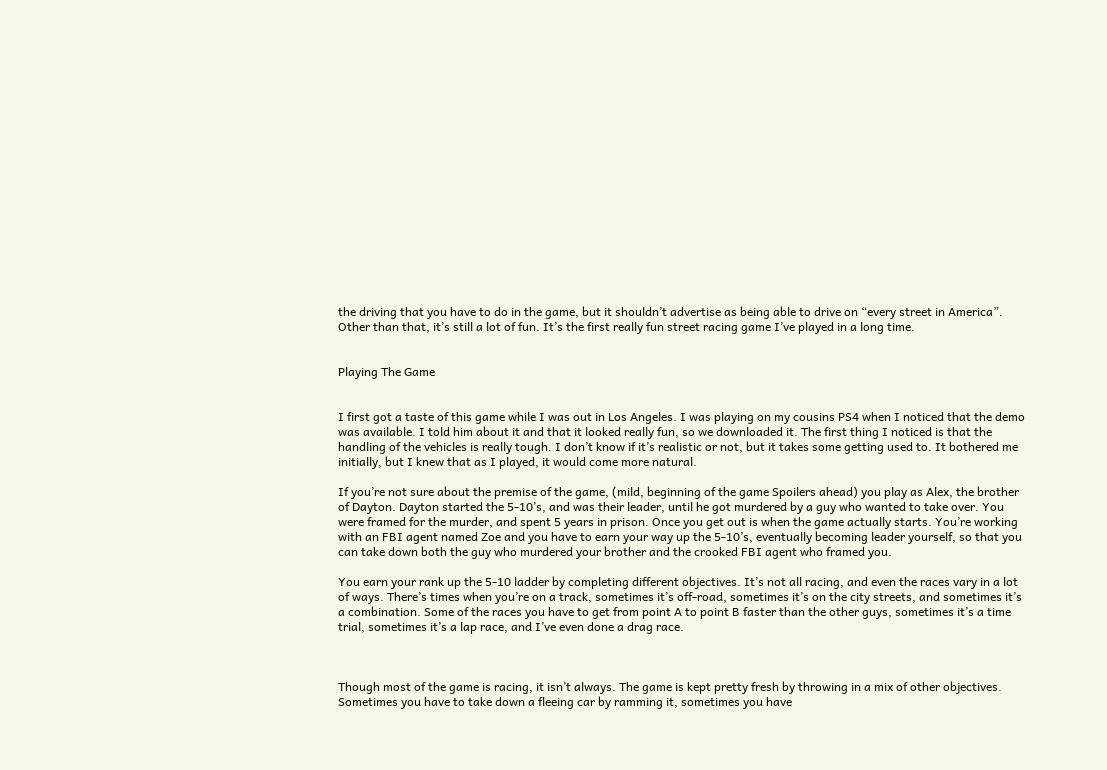the driving that you have to do in the game, but it shouldn’t advertise as being able to drive on “every street in America”. Other than that, it’s still a lot of fun. It’s the first really fun street racing game I’ve played in a long time.


Playing The Game


I first got a taste of this game while I was out in Los Angeles. I was playing on my cousins PS4 when I noticed that the demo was available. I told him about it and that it looked really fun, so we downloaded it. The first thing I noticed is that the handling of the vehicles is really tough. I don’t know if it’s realistic or not, but it takes some getting used to. It bothered me initially, but I knew that as I played, it would come more natural.

If you’re not sure about the premise of the game, (mild, beginning of the game Spoilers ahead) you play as Alex, the brother of Dayton. Dayton started the 5-10’s, and was their leader, until he got murdered by a guy who wanted to take over. You were framed for the murder, and spent 5 years in prison. Once you get out is when the game actually starts. You’re working with an FBI agent named Zoe and you have to earn your way up the 5-10’s, eventually becoming leader yourself, so that you can take down both the guy who murdered your brother and the crooked FBI agent who framed you.

You earn your rank up the 5-10 ladder by completing different objectives. It’s not all racing, and even the races vary in a lot of ways. There’s times when you’re on a track, sometimes it’s off-road, sometimes it’s on the city streets, and sometimes it’s a combination. Some of the races you have to get from point A to point B faster than the other guys, sometimes it’s a time trial, sometimes it’s a lap race, and I’ve even done a drag race.



Though most of the game is racing, it isn’t always. The game is kept pretty fresh by throwing in a mix of other objectives. Sometimes you have to take down a fleeing car by ramming it, sometimes you have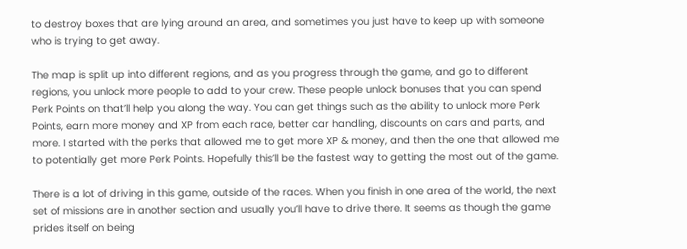to destroy boxes that are lying around an area, and sometimes you just have to keep up with someone who is trying to get away.

The map is split up into different regions, and as you progress through the game, and go to different regions, you unlock more people to add to your crew. These people unlock bonuses that you can spend Perk Points on that’ll help you along the way. You can get things such as the ability to unlock more Perk Points, earn more money and XP from each race, better car handling, discounts on cars and parts, and more. I started with the perks that allowed me to get more XP & money, and then the one that allowed me to potentially get more Perk Points. Hopefully this’ll be the fastest way to getting the most out of the game.

There is a lot of driving in this game, outside of the races. When you finish in one area of the world, the next set of missions are in another section and usually you’ll have to drive there. It seems as though the game prides itself on being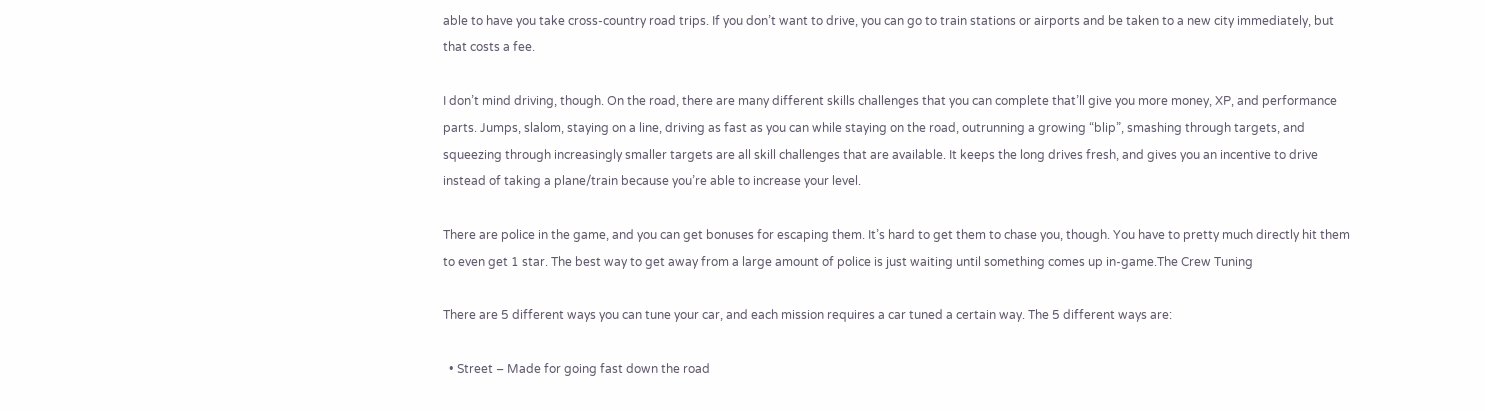able to have you take cross-country road trips. If you don’t want to drive, you can go to train stations or airports and be taken to a new city immediately, but that costs a fee.

I don’t mind driving, though. On the road, there are many different skills challenges that you can complete that’ll give you more money, XP, and performance parts. Jumps, slalom, staying on a line, driving as fast as you can while staying on the road, outrunning a growing “blip”, smashing through targets, and squeezing through increasingly smaller targets are all skill challenges that are available. It keeps the long drives fresh, and gives you an incentive to drive instead of taking a plane/train because you’re able to increase your level.

There are police in the game, and you can get bonuses for escaping them. It’s hard to get them to chase you, though. You have to pretty much directly hit them to even get 1 star. The best way to get away from a large amount of police is just waiting until something comes up in-game.The Crew Tuning

There are 5 different ways you can tune your car, and each mission requires a car tuned a certain way. The 5 different ways are:

  • Street – Made for going fast down the road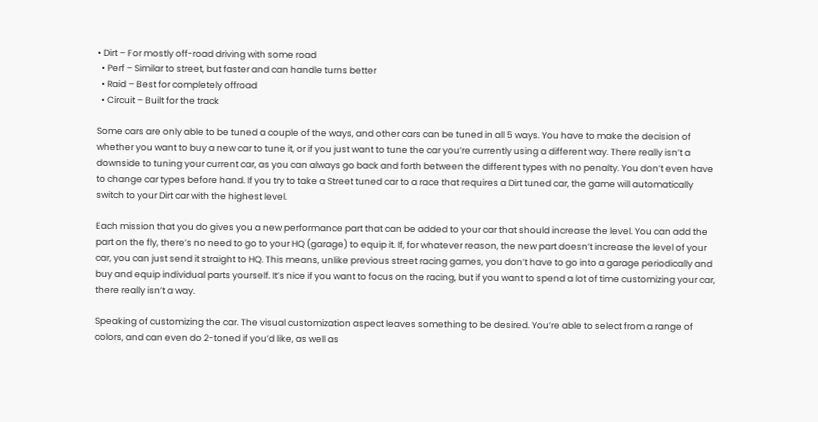• Dirt – For mostly off-road driving with some road
  • Perf – Similar to street, but faster and can handle turns better
  • Raid – Best for completely offroad
  • Circuit – Built for the track

Some cars are only able to be tuned a couple of the ways, and other cars can be tuned in all 5 ways. You have to make the decision of whether you want to buy a new car to tune it, or if you just want to tune the car you’re currently using a different way. There really isn’t a downside to tuning your current car, as you can always go back and forth between the different types with no penalty. You don’t even have to change car types before hand. If you try to take a Street tuned car to a race that requires a Dirt tuned car, the game will automatically switch to your Dirt car with the highest level.

Each mission that you do gives you a new performance part that can be added to your car that should increase the level. You can add the part on the fly, there’s no need to go to your HQ (garage) to equip it. If, for whatever reason, the new part doesn’t increase the level of your car, you can just send it straight to HQ. This means, unlike previous street racing games, you don’t have to go into a garage periodically and buy and equip individual parts yourself. It’s nice if you want to focus on the racing, but if you want to spend a lot of time customizing your car, there really isn’t a way.

Speaking of customizing the car. The visual customization aspect leaves something to be desired. You’re able to select from a range of colors, and can even do 2-toned if you’d like, as well as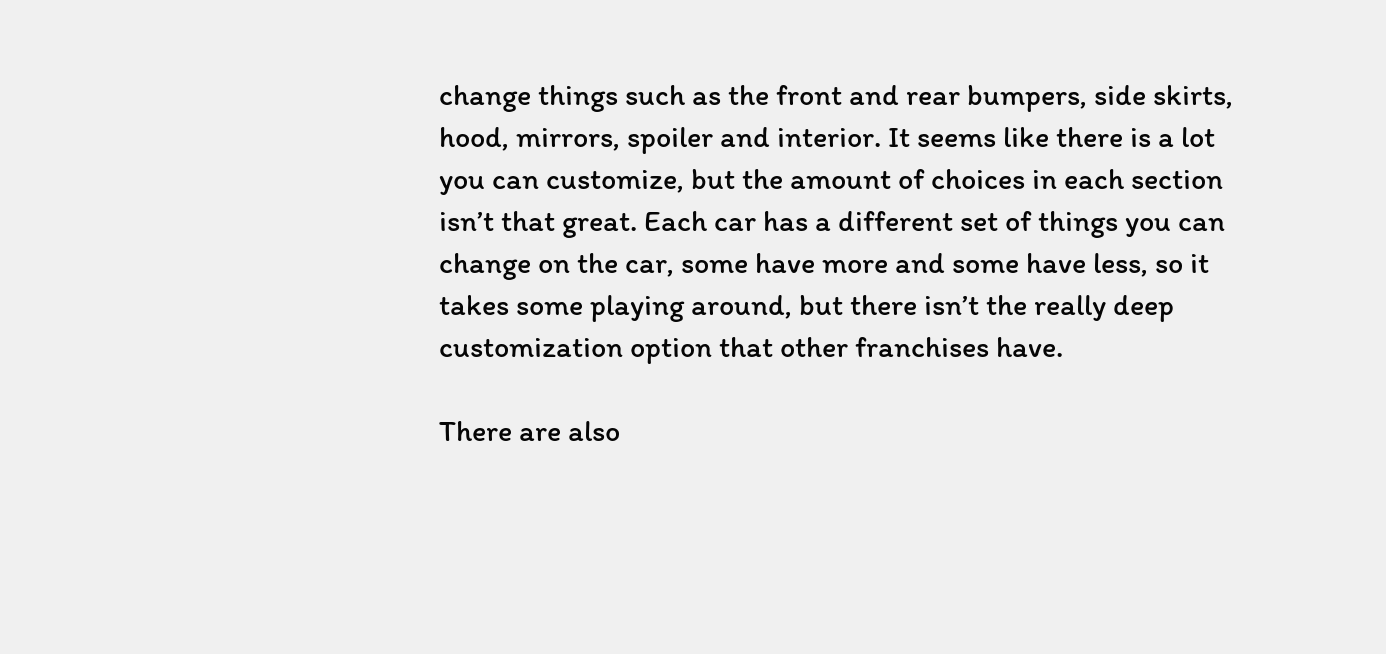change things such as the front and rear bumpers, side skirts, hood, mirrors, spoiler and interior. It seems like there is a lot you can customize, but the amount of choices in each section isn’t that great. Each car has a different set of things you can change on the car, some have more and some have less, so it takes some playing around, but there isn’t the really deep customization option that other franchises have.

There are also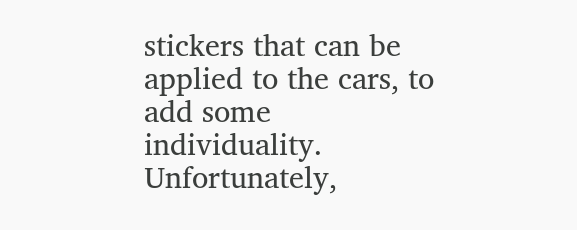stickers that can be applied to the cars, to add some individuality. Unfortunately,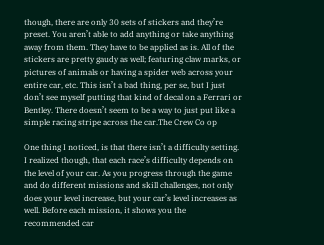though, there are only 30 sets of stickers and they’re preset. You aren’t able to add anything or take anything away from them. They have to be applied as is. All of the stickers are pretty gaudy as well; featuring claw marks, or pictures of animals or having a spider web across your entire car, etc. This isn’t a bad thing, per se, but I just don’t see myself putting that kind of decal on a Ferrari or Bentley. There doesn’t seem to be a way to just put like a simple racing stripe across the car.The Crew Co op

One thing I noticed, is that there isn’t a difficulty setting. I realized though, that each race’s difficulty depends on the level of your car. As you progress through the game and do different missions and skill challenges, not only does your level increase, but your car’s level increases as well. Before each mission, it shows you the recommended car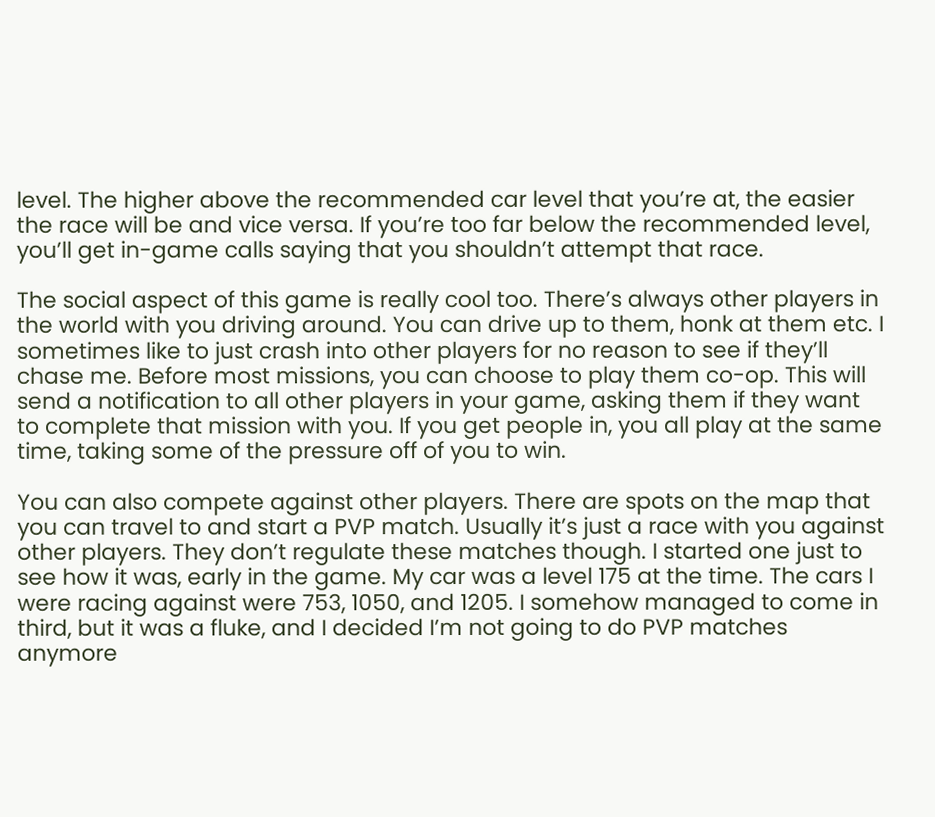level. The higher above the recommended car level that you’re at, the easier the race will be and vice versa. If you’re too far below the recommended level, you’ll get in-game calls saying that you shouldn’t attempt that race.

The social aspect of this game is really cool too. There’s always other players in the world with you driving around. You can drive up to them, honk at them etc. I sometimes like to just crash into other players for no reason to see if they’ll chase me. Before most missions, you can choose to play them co-op. This will send a notification to all other players in your game, asking them if they want to complete that mission with you. If you get people in, you all play at the same time, taking some of the pressure off of you to win.

You can also compete against other players. There are spots on the map that you can travel to and start a PVP match. Usually it’s just a race with you against other players. They don’t regulate these matches though. I started one just to see how it was, early in the game. My car was a level 175 at the time. The cars I were racing against were 753, 1050, and 1205. I somehow managed to come in third, but it was a fluke, and I decided I’m not going to do PVP matches anymore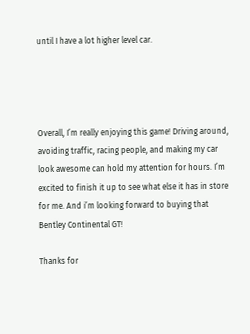until I have a lot higher level car.




Overall, I’m really enjoying this game! Driving around, avoiding traffic, racing people, and making my car look awesome can hold my attention for hours. I’m excited to finish it up to see what else it has in store for me. And i’m looking forward to buying that Bentley Continental GT!

Thanks for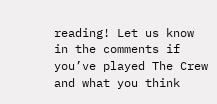reading! Let us know in the comments if you’ve played The Crew and what you think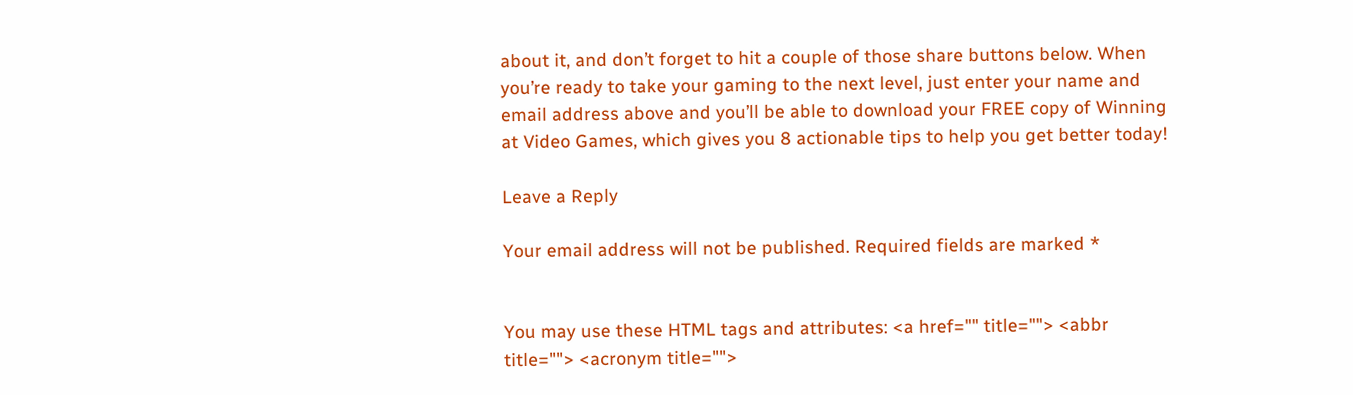about it, and don’t forget to hit a couple of those share buttons below. When you’re ready to take your gaming to the next level, just enter your name and email address above and you’ll be able to download your FREE copy of Winning at Video Games, which gives you 8 actionable tips to help you get better today!

Leave a Reply

Your email address will not be published. Required fields are marked *


You may use these HTML tags and attributes: <a href="" title=""> <abbr title=""> <acronym title="">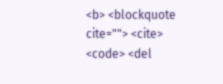<b> <blockquote cite=""> <cite> <code> <del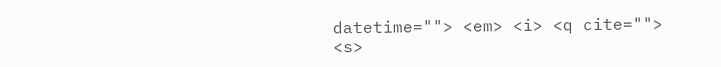datetime=""> <em> <i> <q cite=""> <s>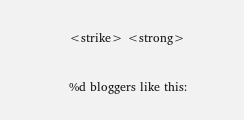<strike> <strong>

%d bloggers like this: